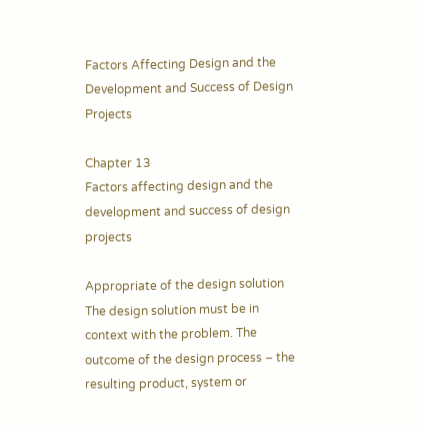Factors Affecting Design and the Development and Success of Design Projects

Chapter 13
Factors affecting design and the development and success of design projects

Appropriate of the design solution
The design solution must be in context with the problem. The outcome of the design process – the resulting product, system or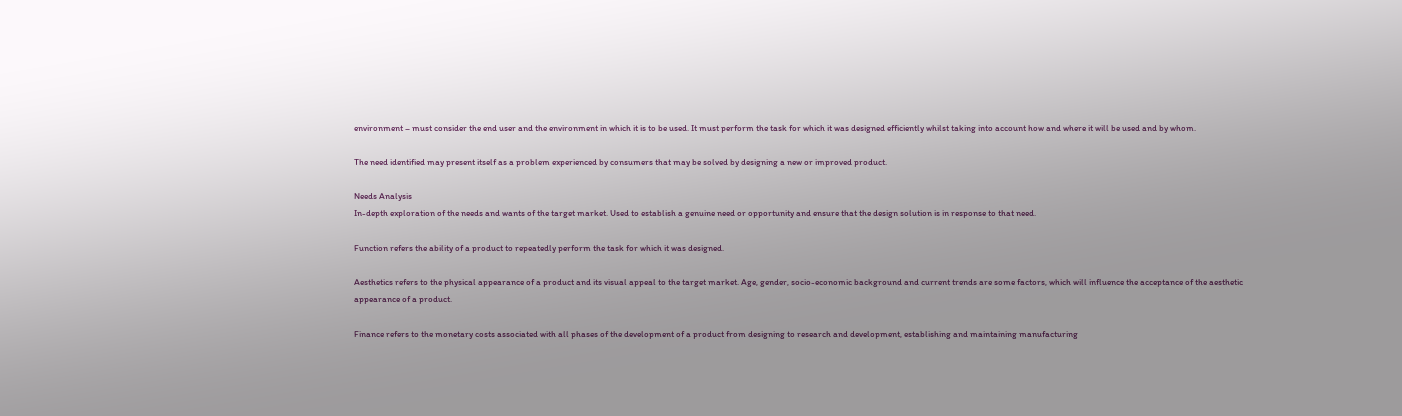environment – must consider the end user and the environment in which it is to be used. It must perform the task for which it was designed efficiently whilst taking into account how and where it will be used and by whom.

The need identified may present itself as a problem experienced by consumers that may be solved by designing a new or improved product.

Needs Analysis
In-depth exploration of the needs and wants of the target market. Used to establish a genuine need or opportunity and ensure that the design solution is in response to that need.

Function refers the ability of a product to repeatedly perform the task for which it was designed.

Aesthetics refers to the physical appearance of a product and its visual appeal to the target market. Age, gender, socio-economic background and current trends are some factors, which will influence the acceptance of the aesthetic appearance of a product.

Finance refers to the monetary costs associated with all phases of the development of a product from designing to research and development, establishing and maintaining manufacturing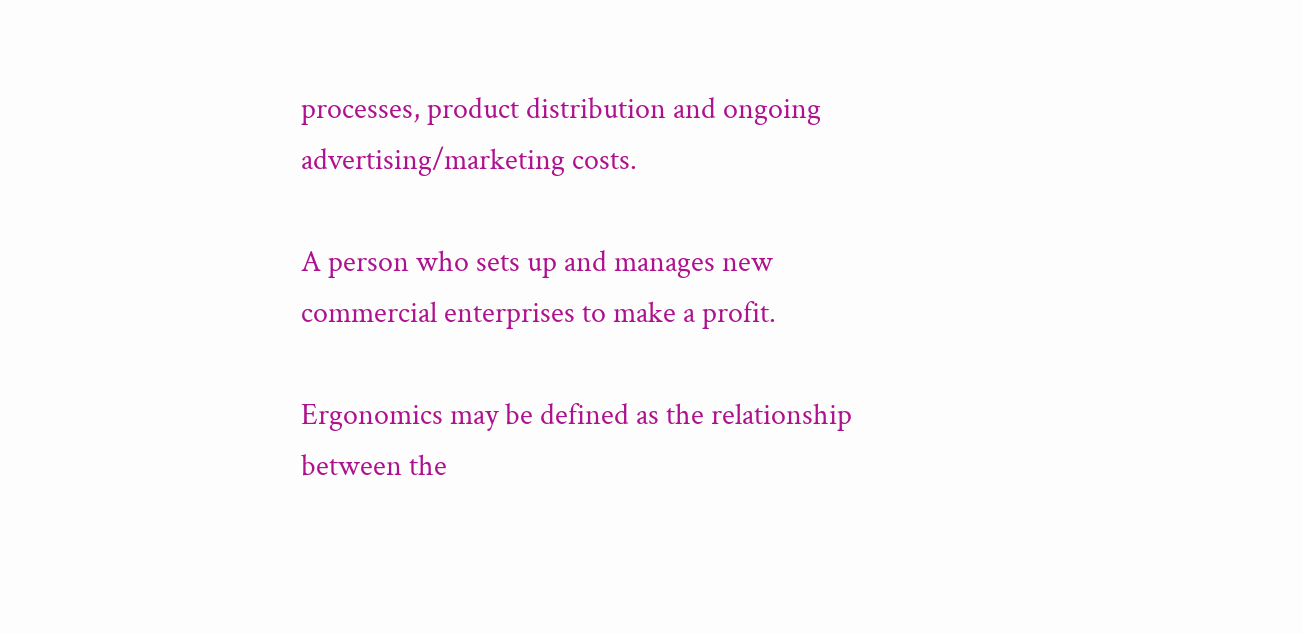processes, product distribution and ongoing advertising/marketing costs.

A person who sets up and manages new commercial enterprises to make a profit.

Ergonomics may be defined as the relationship between the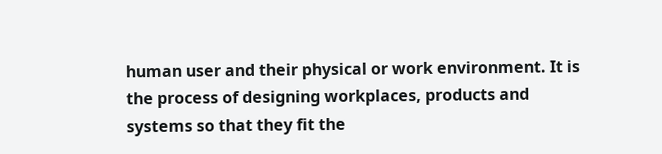human user and their physical or work environment. It is the process of designing workplaces, products and systems so that they fit the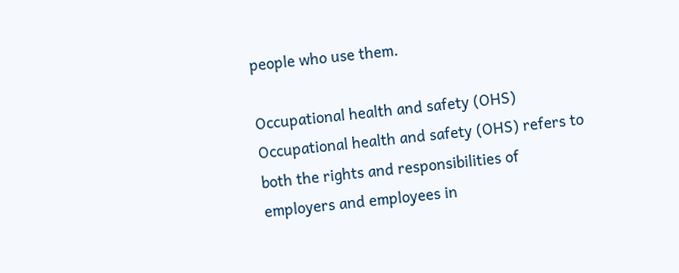people who use them.

Occupational health and safety (OHS)
Occupational health and safety (OHS) refers to both the rights and responsibilities of employers and employees in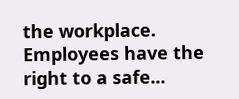the workplace. Employees have the right to a safe...